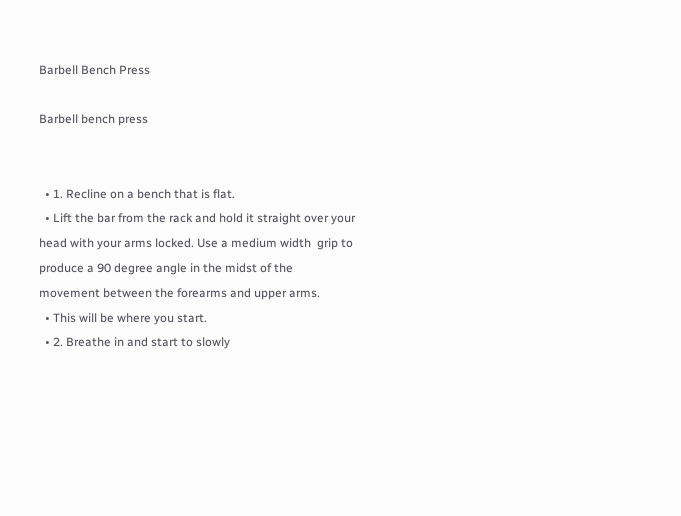Barbell Bench Press

Barbell bench press


  • 1. Recline on a bench that is flat.
  • Lift the bar from the rack and hold it straight over your head with your arms locked. Use a medium width  grip to produce a 90 degree angle in the midst of the movement between the forearms and upper arms.
  • This will be where you start.
  • 2. Breathe in and start to slowly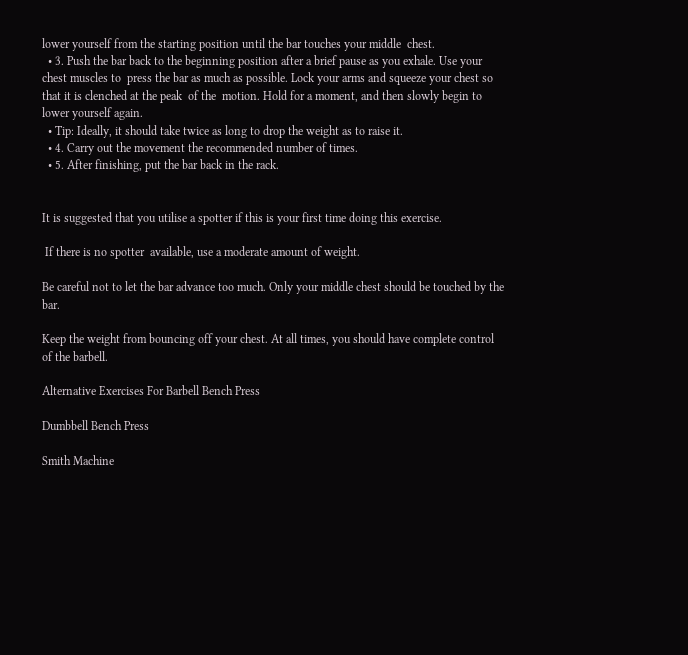lower yourself from the starting position until the bar touches your middle  chest.
  • 3. Push the bar back to the beginning position after a brief pause as you exhale. Use your chest muscles to  press the bar as much as possible. Lock your arms and squeeze your chest so that it is clenched at the peak  of the  motion. Hold for a moment, and then slowly begin to lower yourself again.
  • Tip: Ideally, it should take twice as long to drop the weight as to raise it.
  • 4. Carry out the movement the recommended number of times.
  • 5. After finishing, put the bar back in the rack.


It is suggested that you utilise a spotter if this is your first time doing this exercise.

 If there is no spotter  available, use a moderate amount of weight.

Be careful not to let the bar advance too much. Only your middle chest should be touched by the bar.

Keep the weight from bouncing off your chest. At all times, you should have complete control of the barbell.

Alternative Exercises For Barbell Bench Press

Dumbbell Bench Press

Smith Machine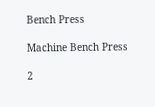Bench Press

Machine Bench Press

2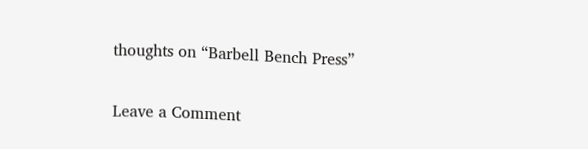thoughts on “Barbell Bench Press”

Leave a Comment